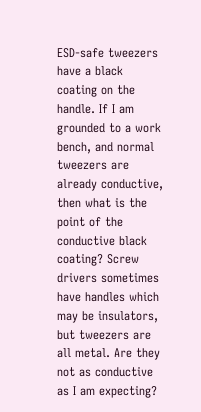ESD-safe tweezers have a black coating on the handle. If I am grounded to a work bench, and normal tweezers are already conductive, then what is the point of the conductive black coating? Screw drivers sometimes have handles which may be insulators, but tweezers are all metal. Are they not as conductive as I am expecting?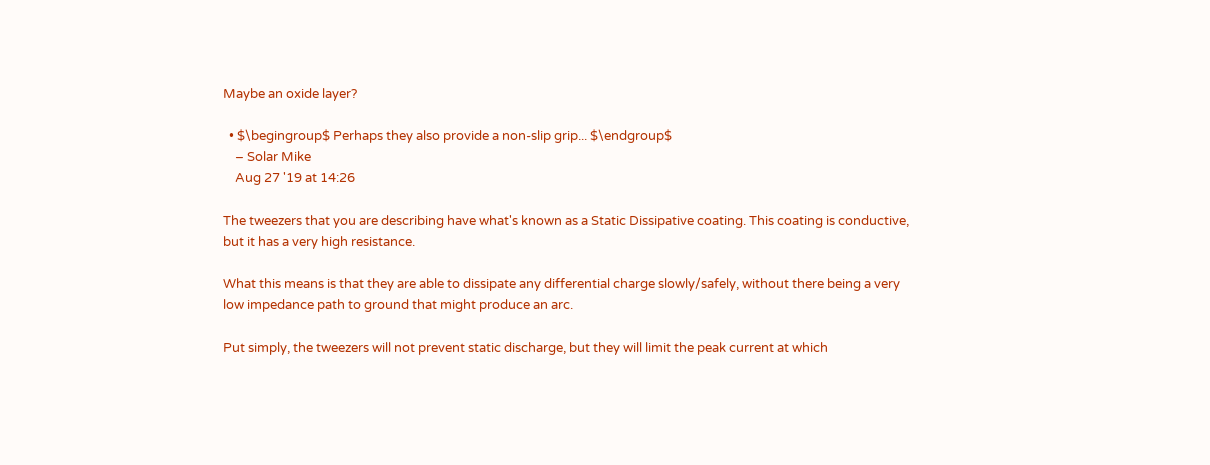Maybe an oxide layer?

  • $\begingroup$ Perhaps they also provide a non-slip grip... $\endgroup$
    – Solar Mike
    Aug 27 '19 at 14:26

The tweezers that you are describing have what's known as a Static Dissipative coating. This coating is conductive, but it has a very high resistance.

What this means is that they are able to dissipate any differential charge slowly/safely, without there being a very low impedance path to ground that might produce an arc.

Put simply, the tweezers will not prevent static discharge, but they will limit the peak current at which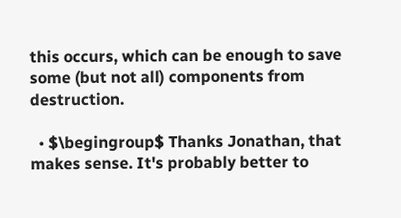this occurs, which can be enough to save some (but not all) components from destruction.

  • $\begingroup$ Thanks Jonathan, that makes sense. It's probably better to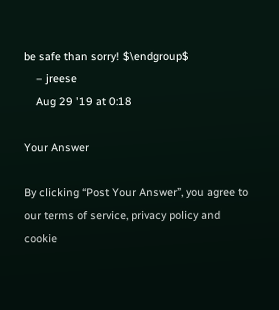be safe than sorry! $\endgroup$
    – jreese
    Aug 29 '19 at 0:18

Your Answer

By clicking “Post Your Answer”, you agree to our terms of service, privacy policy and cookie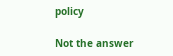policy

Not the answer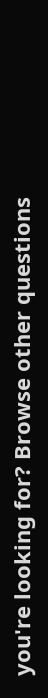you're looking for? Browse other questions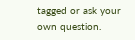tagged or ask your own question.